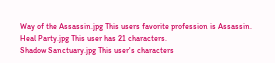Way of the Assassin.jpg This users favorite profession is Assassin.
Heal Party.jpg This user has 21 characters.
Shadow Sanctuary.jpg This user's characters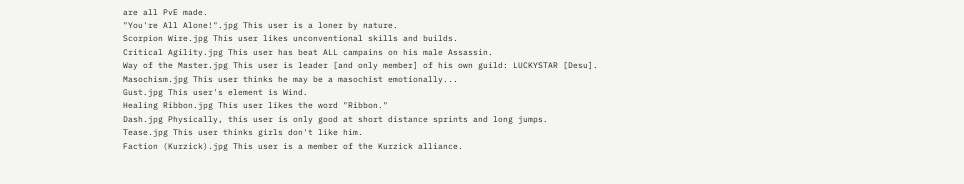are all PvE made.
"You're All Alone!".jpg This user is a loner by nature.
Scorpion Wire.jpg This user likes unconventional skills and builds.
Critical Agility.jpg This user has beat ALL campains on his male Assassin.
Way of the Master.jpg This user is leader [and only member] of his own guild: LUCKYSTAR [Desu].
Masochism.jpg This user thinks he may be a masochist emotionally...
Gust.jpg This user's element is Wind.
Healing Ribbon.jpg This user likes the word "Ribbon."
Dash.jpg Physically, this user is only good at short distance sprints and long jumps.
Tease.jpg This user thinks girls don't like him.
Faction (Kurzick).jpg This user is a member of the Kurzick alliance.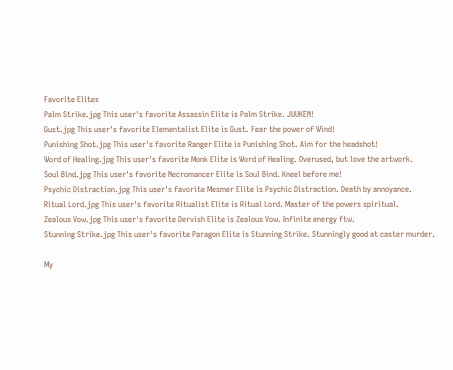Favorite Elites
Palm Strike.jpg This user's favorite Assassin Elite is Palm Strike. JUUKEN!
Gust.jpg This user's favorite Elementalist Elite is Gust. Fear the power of Wind!
Punishing Shot.jpg This user's favorite Ranger Elite is Punishing Shot. Aim for the headshot!
Word of Healing.jpg This user's favorite Monk Elite is Word of Healing. Overused, but love the artwork.
Soul Bind.jpg This user's favorite Necromancer Elite is Soul Bind. Kneel before me!
Psychic Distraction.jpg This user's favorite Mesmer Elite is Psychic Distraction. Death by annoyance.
Ritual Lord.jpg This user's favorite Ritualist Elite is Ritual Lord. Master of the powers spiritual.
Zealous Vow.jpg This user's favorite Dervish Elite is Zealous Vow. Infinite energy ftw.
Stunning Strike.jpg This user's favorite Paragon Elite is Stunning Strike. Stunningly good at caster murder.

My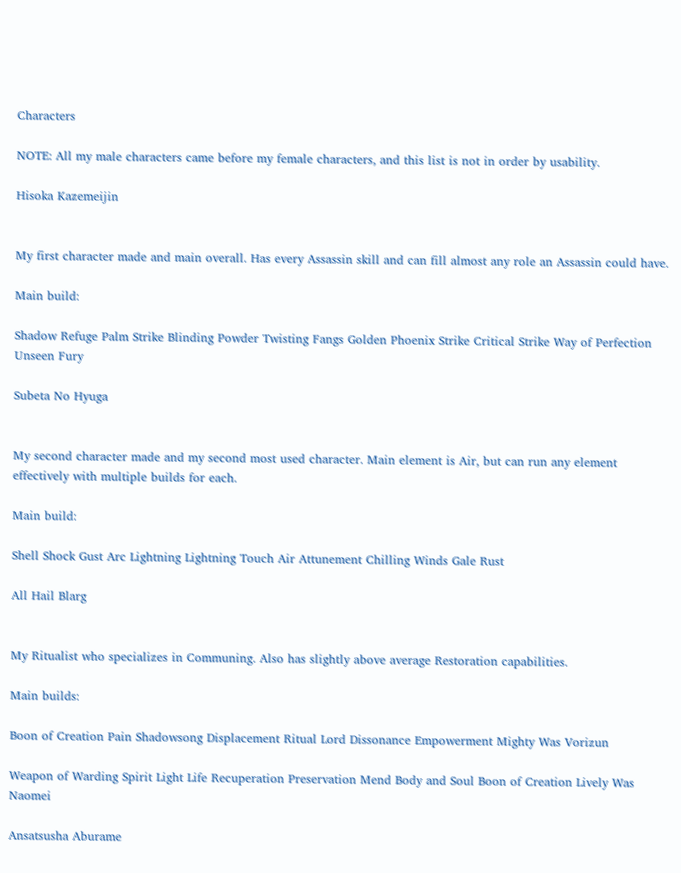Characters

NOTE: All my male characters came before my female characters, and this list is not in order by usability.

Hisoka Kazemeijin


My first character made and main overall. Has every Assassin skill and can fill almost any role an Assassin could have.

Main build:

Shadow Refuge Palm Strike Blinding Powder Twisting Fangs Golden Phoenix Strike Critical Strike Way of Perfection Unseen Fury

Subeta No Hyuga


My second character made and my second most used character. Main element is Air, but can run any element effectively with multiple builds for each.

Main build:

Shell Shock Gust Arc Lightning Lightning Touch Air Attunement Chilling Winds Gale Rust

All Hail Blarg


My Ritualist who specializes in Communing. Also has slightly above average Restoration capabilities.

Main builds:

Boon of Creation Pain Shadowsong Displacement Ritual Lord Dissonance Empowerment Mighty Was Vorizun

Weapon of Warding Spirit Light Life Recuperation Preservation Mend Body and Soul Boon of Creation Lively Was Naomei

Ansatsusha Aburame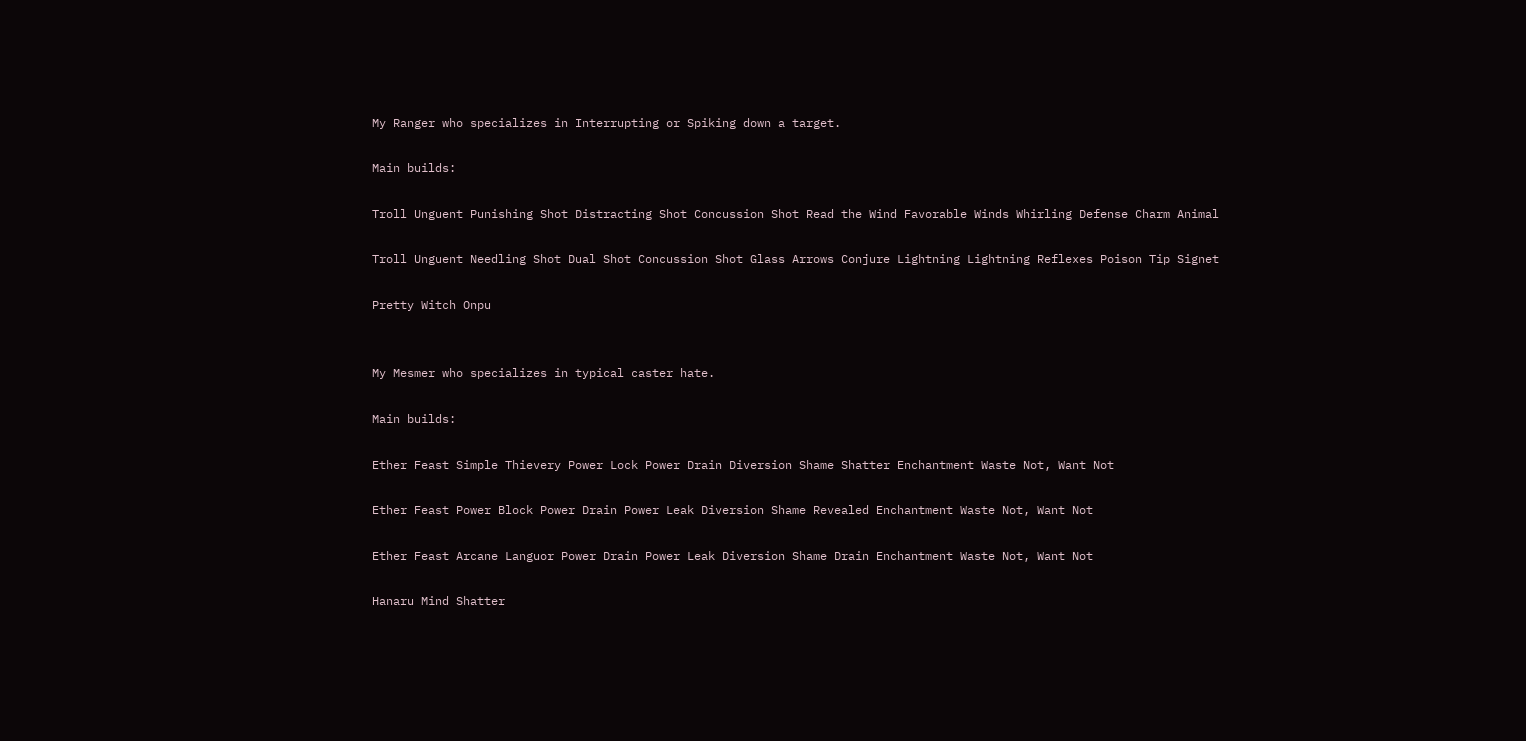My Ranger who specializes in Interrupting or Spiking down a target.

Main builds:

Troll Unguent Punishing Shot Distracting Shot Concussion Shot Read the Wind Favorable Winds Whirling Defense Charm Animal

Troll Unguent Needling Shot Dual Shot Concussion Shot Glass Arrows Conjure Lightning Lightning Reflexes Poison Tip Signet

Pretty Witch Onpu


My Mesmer who specializes in typical caster hate.

Main builds:

Ether Feast Simple Thievery Power Lock Power Drain Diversion Shame Shatter Enchantment Waste Not, Want Not

Ether Feast Power Block Power Drain Power Leak Diversion Shame Revealed Enchantment Waste Not, Want Not

Ether Feast Arcane Languor Power Drain Power Leak Diversion Shame Drain Enchantment Waste Not, Want Not

Hanaru Mind Shatter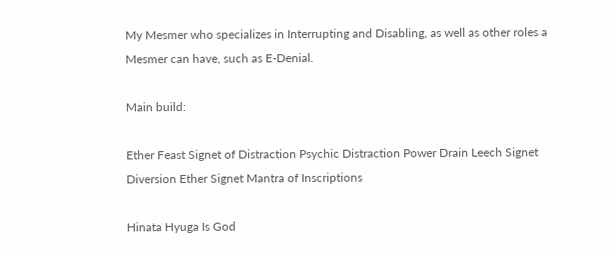My Mesmer who specializes in Interrupting and Disabling, as well as other roles a Mesmer can have, such as E-Denial.

Main build:

Ether Feast Signet of Distraction Psychic Distraction Power Drain Leech Signet Diversion Ether Signet Mantra of Inscriptions

Hinata Hyuga Is God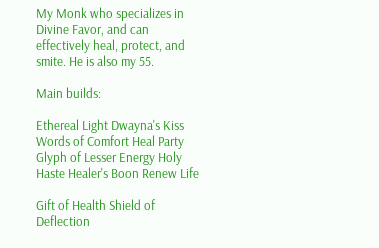My Monk who specializes in Divine Favor, and can effectively heal, protect, and smite. He is also my 55.

Main builds:

Ethereal Light Dwayna's Kiss Words of Comfort Heal Party Glyph of Lesser Energy Holy Haste Healer's Boon Renew Life

Gift of Health Shield of Deflection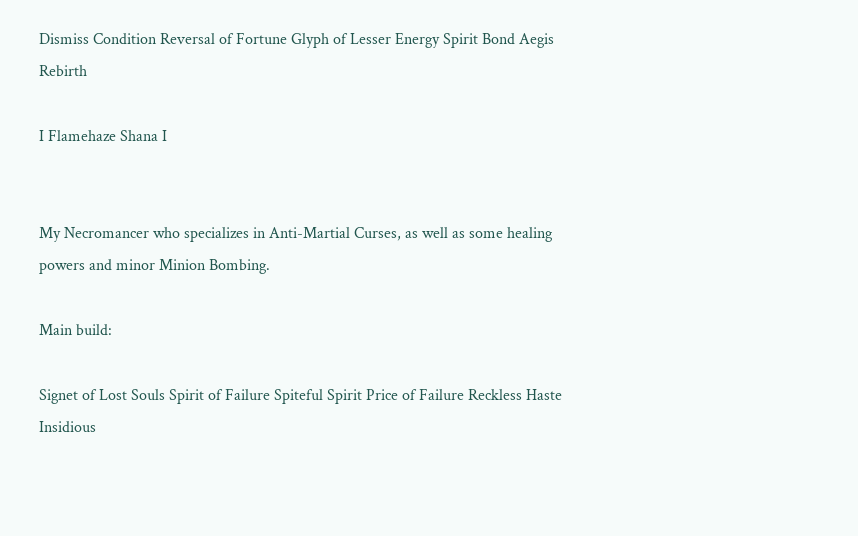Dismiss Condition Reversal of Fortune Glyph of Lesser Energy Spirit Bond Aegis Rebirth

I Flamehaze Shana I


My Necromancer who specializes in Anti-Martial Curses, as well as some healing powers and minor Minion Bombing.

Main build:

Signet of Lost Souls Spirit of Failure Spiteful Spirit Price of Failure Reckless Haste Insidious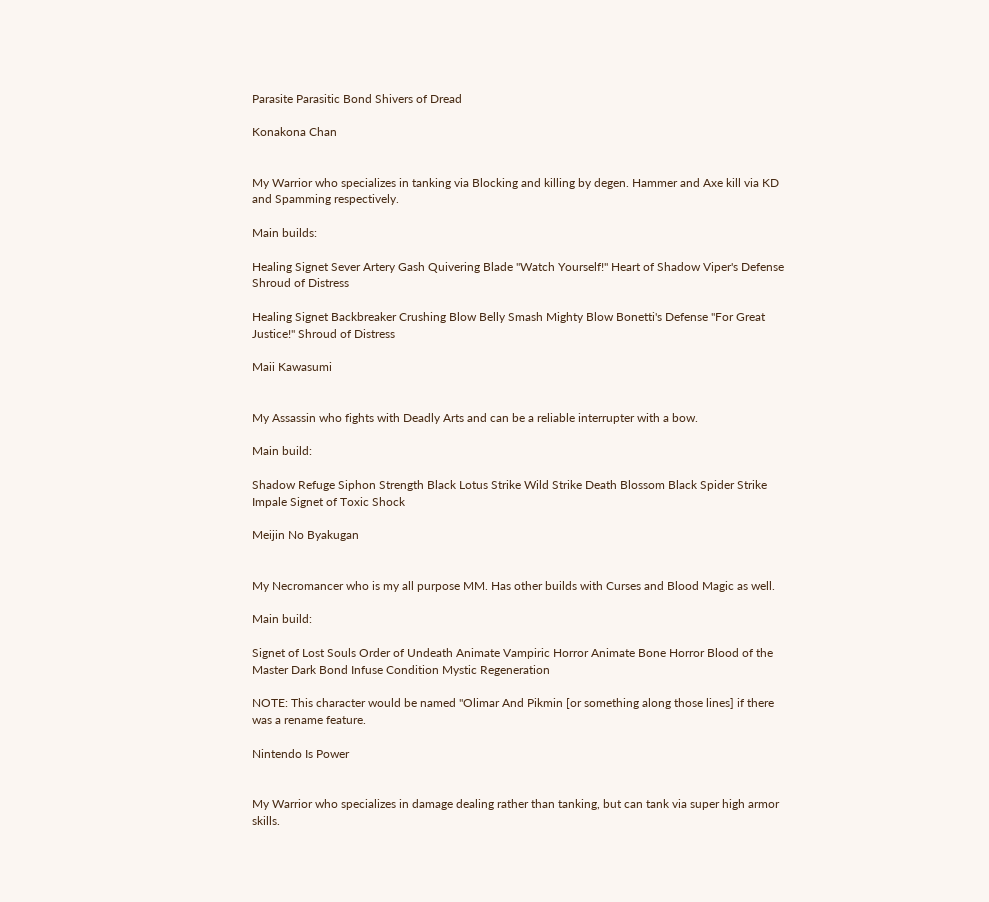Parasite Parasitic Bond Shivers of Dread

Konakona Chan


My Warrior who specializes in tanking via Blocking and killing by degen. Hammer and Axe kill via KD and Spamming respectively.

Main builds:

Healing Signet Sever Artery Gash Quivering Blade "Watch Yourself!" Heart of Shadow Viper's Defense Shroud of Distress

Healing Signet Backbreaker Crushing Blow Belly Smash Mighty Blow Bonetti's Defense "For Great Justice!" Shroud of Distress

Maii Kawasumi


My Assassin who fights with Deadly Arts and can be a reliable interrupter with a bow.

Main build:

Shadow Refuge Siphon Strength Black Lotus Strike Wild Strike Death Blossom Black Spider Strike Impale Signet of Toxic Shock

Meijin No Byakugan


My Necromancer who is my all purpose MM. Has other builds with Curses and Blood Magic as well.

Main build:

Signet of Lost Souls Order of Undeath Animate Vampiric Horror Animate Bone Horror Blood of the Master Dark Bond Infuse Condition Mystic Regeneration

NOTE: This character would be named "Olimar And Pikmin [or something along those lines] if there was a rename feature.

Nintendo Is Power


My Warrior who specializes in damage dealing rather than tanking, but can tank via super high armor skills.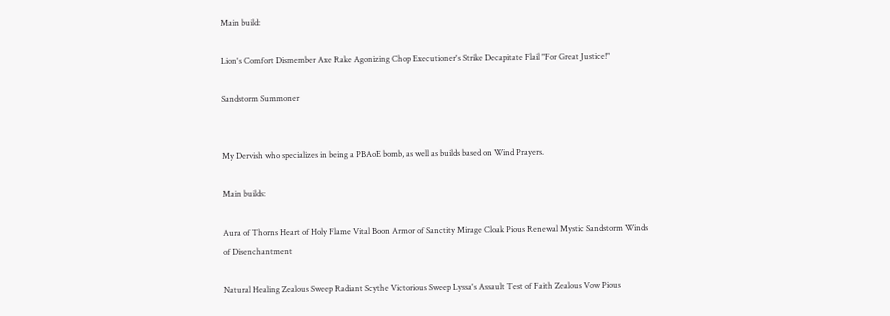Main build:

Lion's Comfort Dismember Axe Rake Agonizing Chop Executioner's Strike Decapitate Flail "For Great Justice!"

Sandstorm Summoner


My Dervish who specializes in being a PBAoE bomb, as well as builds based on Wind Prayers.

Main builds:

Aura of Thorns Heart of Holy Flame Vital Boon Armor of Sanctity Mirage Cloak Pious Renewal Mystic Sandstorm Winds of Disenchantment

Natural Healing Zealous Sweep Radiant Scythe Victorious Sweep Lyssa's Assault Test of Faith Zealous Vow Pious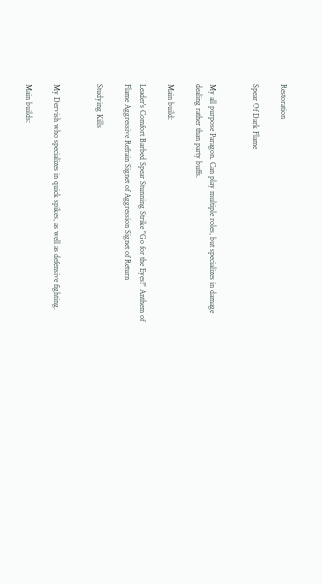Restoration

Spear Of Dark Flame


My all purpose Paragon. Can play multiple roles, but specializes in damage dealing rather than party buffs.

Main build:

Leader's Comfort Barbed Spear Stunning Strike "Go for the Eyes!" Anthem of Flame Aggressive Refrain Signet of Aggression Signet of Return

Studying Kills


My Dervish who specializes in quick spikes, as well as defensive fighting.

Main builds: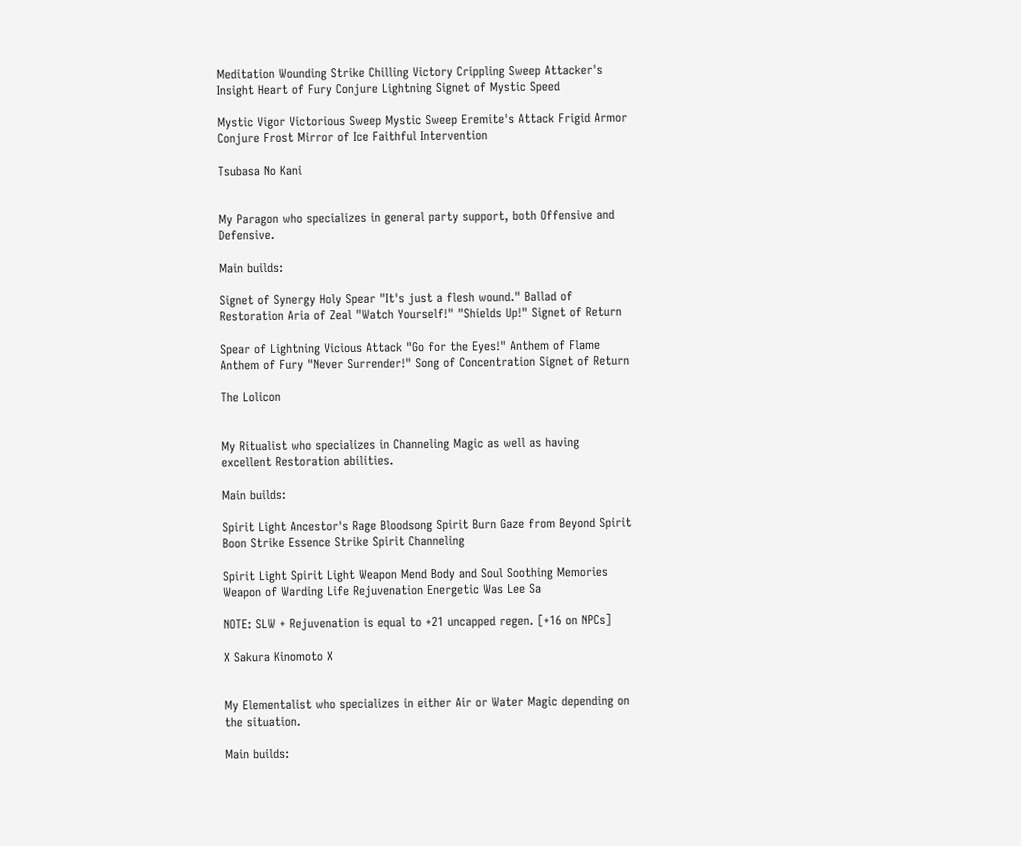Meditation Wounding Strike Chilling Victory Crippling Sweep Attacker's Insight Heart of Fury Conjure Lightning Signet of Mystic Speed

Mystic Vigor Victorious Sweep Mystic Sweep Eremite's Attack Frigid Armor Conjure Frost Mirror of Ice Faithful Intervention

Tsubasa No Kani


My Paragon who specializes in general party support, both Offensive and Defensive.

Main builds:

Signet of Synergy Holy Spear "It's just a flesh wound." Ballad of Restoration Aria of Zeal "Watch Yourself!" "Shields Up!" Signet of Return

Spear of Lightning Vicious Attack "Go for the Eyes!" Anthem of Flame Anthem of Fury "Never Surrender!" Song of Concentration Signet of Return

The Lolicon


My Ritualist who specializes in Channeling Magic as well as having excellent Restoration abilities.

Main builds:

Spirit Light Ancestor's Rage Bloodsong Spirit Burn Gaze from Beyond Spirit Boon Strike Essence Strike Spirit Channeling

Spirit Light Spirit Light Weapon Mend Body and Soul Soothing Memories Weapon of Warding Life Rejuvenation Energetic Was Lee Sa

NOTE: SLW + Rejuvenation is equal to +21 uncapped regen. [+16 on NPCs]

X Sakura Kinomoto X


My Elementalist who specializes in either Air or Water Magic depending on the situation.

Main builds: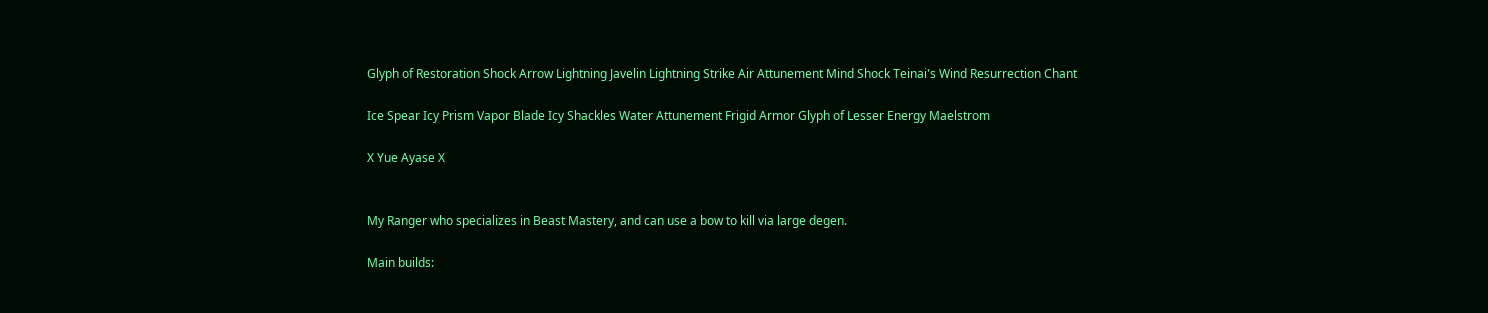Glyph of Restoration Shock Arrow Lightning Javelin Lightning Strike Air Attunement Mind Shock Teinai's Wind Resurrection Chant

Ice Spear Icy Prism Vapor Blade Icy Shackles Water Attunement Frigid Armor Glyph of Lesser Energy Maelstrom

X Yue Ayase X


My Ranger who specializes in Beast Mastery, and can use a bow to kill via large degen.

Main builds: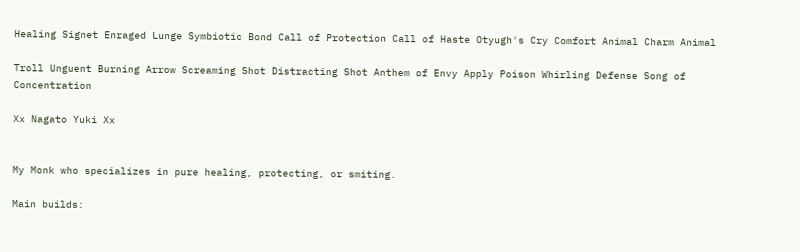Healing Signet Enraged Lunge Symbiotic Bond Call of Protection Call of Haste Otyugh's Cry Comfort Animal Charm Animal

Troll Unguent Burning Arrow Screaming Shot Distracting Shot Anthem of Envy Apply Poison Whirling Defense Song of Concentration

Xx Nagato Yuki Xx


My Monk who specializes in pure healing, protecting, or smiting.

Main builds: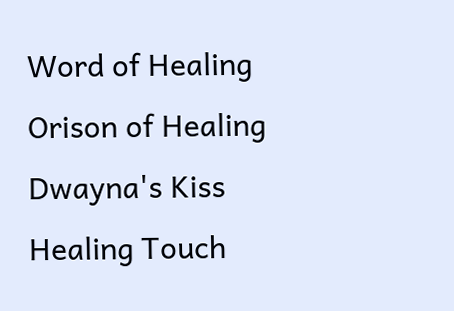Word of Healing Orison of Healing Dwayna's Kiss Healing Touch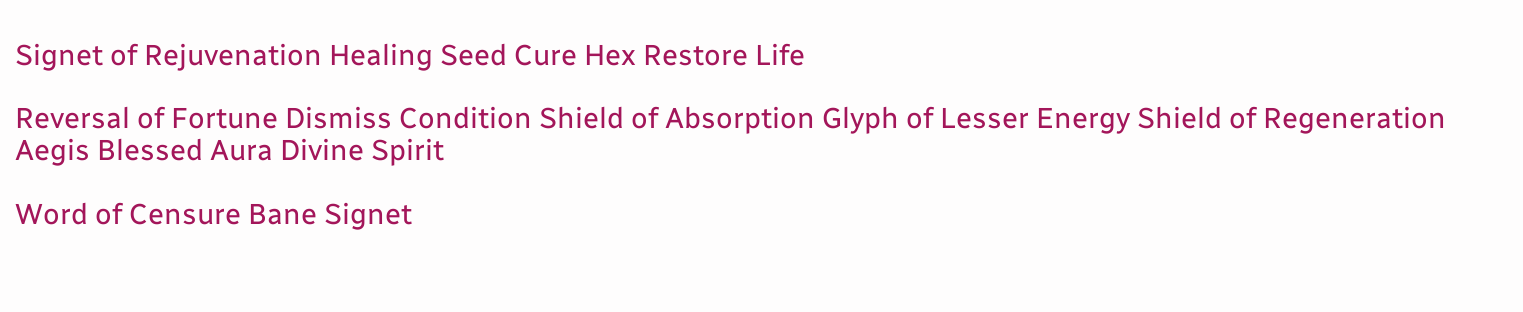Signet of Rejuvenation Healing Seed Cure Hex Restore Life

Reversal of Fortune Dismiss Condition Shield of Absorption Glyph of Lesser Energy Shield of Regeneration Aegis Blessed Aura Divine Spirit

Word of Censure Bane Signet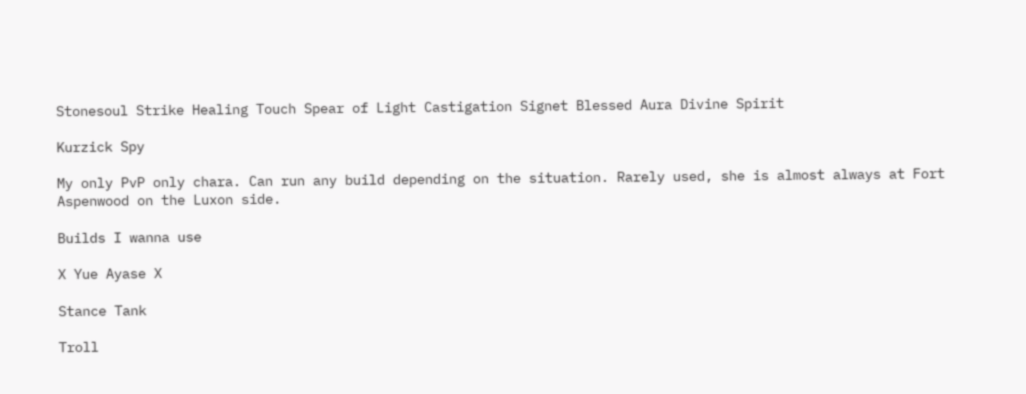Stonesoul Strike Healing Touch Spear of Light Castigation Signet Blessed Aura Divine Spirit

Kurzick Spy

My only PvP only chara. Can run any build depending on the situation. Rarely used, she is almost always at Fort Aspenwood on the Luxon side.

Builds I wanna use

X Yue Ayase X

Stance Tank

Troll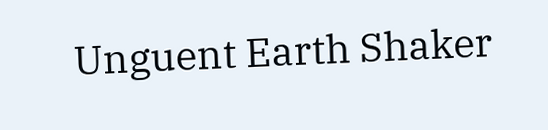Unguent Earth Shaker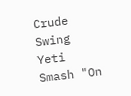Crude Swing Yeti Smash "On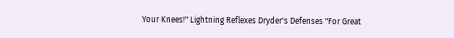Your Knees!" Lightning Reflexes Dryder's Defenses "For Great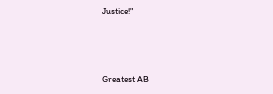Justice!"



Greatest AB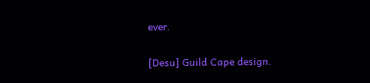ever.


[Desu] Guild Cape design.